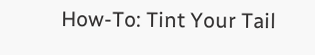How-To: Tint Your Tail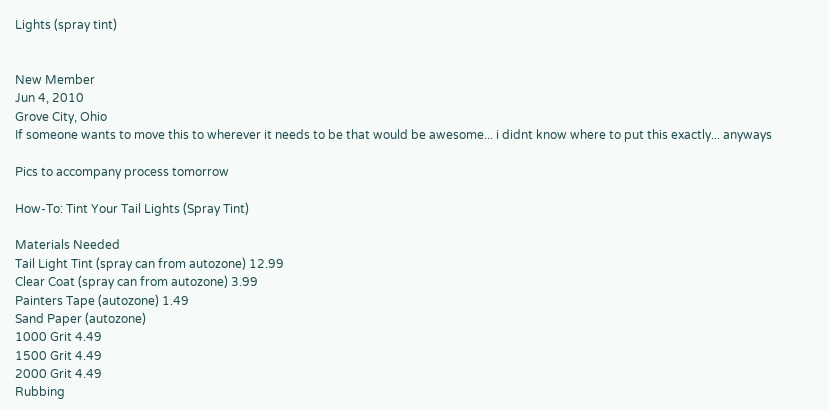Lights (spray tint)


New Member
Jun 4, 2010
Grove City, Ohio
If someone wants to move this to wherever it needs to be that would be awesome... i didnt know where to put this exactly... anyways

Pics to accompany process tomorrow

How-To: Tint Your Tail Lights (Spray Tint)

Materials Needed
Tail Light Tint (spray can from autozone) 12.99
Clear Coat (spray can from autozone) 3.99
Painters Tape (autozone) 1.49
Sand Paper (autozone)
1000 Grit 4.49
1500 Grit 4.49
2000 Grit 4.49
Rubbing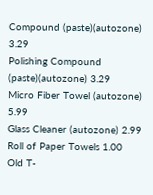Compound (paste)(autozone) 3.29
Polishing Compound (paste)(autozone) 3.29
Micro Fiber Towel (autozone) 5.99
Glass Cleaner (autozone) 2.99
Roll of Paper Towels 1.00
Old T-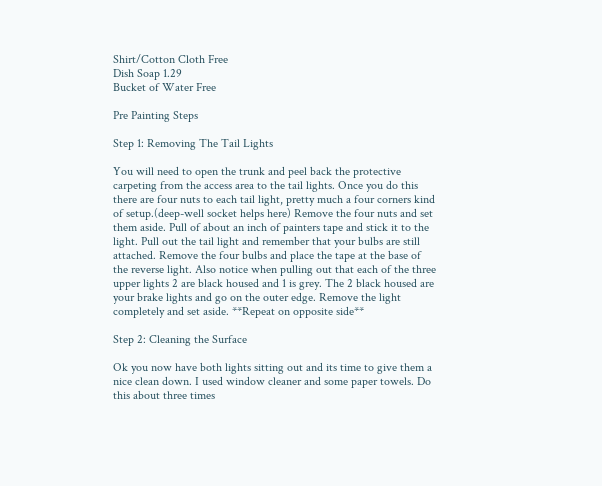Shirt/Cotton Cloth Free
Dish Soap 1.29
Bucket of Water Free

Pre Painting Steps

Step 1: Removing The Tail Lights

You will need to open the trunk and peel back the protective carpeting from the access area to the tail lights. Once you do this there are four nuts to each tail light, pretty much a four corners kind of setup.(deep-well socket helps here) Remove the four nuts and set them aside. Pull of about an inch of painters tape and stick it to the light. Pull out the tail light and remember that your bulbs are still attached. Remove the four bulbs and place the tape at the base of the reverse light. Also notice when pulling out that each of the three upper lights 2 are black housed and 1 is grey. The 2 black housed are your brake lights and go on the outer edge. Remove the light completely and set aside. **Repeat on opposite side**

Step 2: Cleaning the Surface

Ok you now have both lights sitting out and its time to give them a nice clean down. I used window cleaner and some paper towels. Do this about three times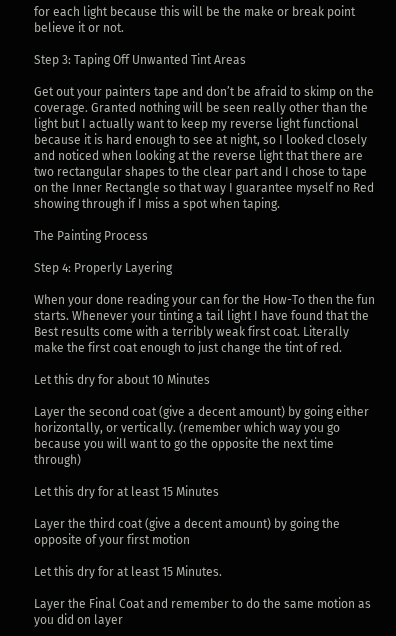for each light because this will be the make or break point believe it or not.

Step 3: Taping Off Unwanted Tint Areas

Get out your painters tape and don’t be afraid to skimp on the coverage. Granted nothing will be seen really other than the light but I actually want to keep my reverse light functional because it is hard enough to see at night, so I looked closely and noticed when looking at the reverse light that there are two rectangular shapes to the clear part and I chose to tape on the Inner Rectangle so that way I guarantee myself no Red showing through if I miss a spot when taping.

The Painting Process

Step 4: Properly Layering

When your done reading your can for the How-To then the fun starts. Whenever your tinting a tail light I have found that the Best results come with a terribly weak first coat. Literally make the first coat enough to just change the tint of red.

Let this dry for about 10 Minutes

Layer the second coat (give a decent amount) by going either horizontally, or vertically. (remember which way you go because you will want to go the opposite the next time through)

Let this dry for at least 15 Minutes

Layer the third coat (give a decent amount) by going the opposite of your first motion

Let this dry for at least 15 Minutes.

Layer the Final Coat and remember to do the same motion as you did on layer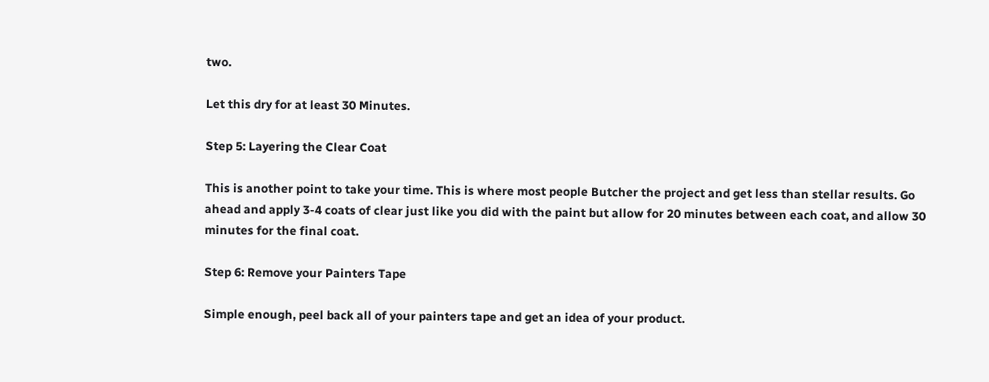two.

Let this dry for at least 30 Minutes.

Step 5: Layering the Clear Coat

This is another point to take your time. This is where most people Butcher the project and get less than stellar results. Go ahead and apply 3-4 coats of clear just like you did with the paint but allow for 20 minutes between each coat, and allow 30 minutes for the final coat.

Step 6: Remove your Painters Tape

Simple enough, peel back all of your painters tape and get an idea of your product.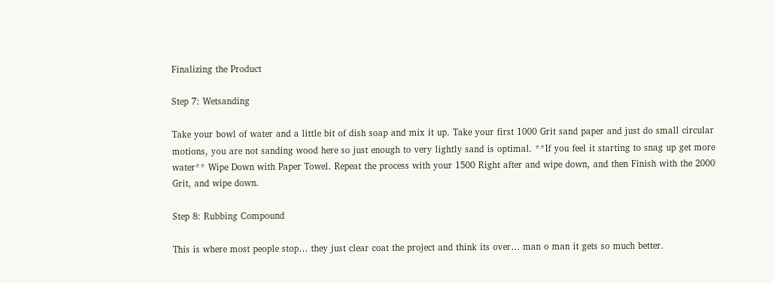Finalizing the Product

Step 7: Wetsanding

Take your bowl of water and a little bit of dish soap and mix it up. Take your first 1000 Grit sand paper and just do small circular motions, you are not sanding wood here so just enough to very lightly sand is optimal. **If you feel it starting to snag up get more water** Wipe Down with Paper Towel. Repeat the process with your 1500 Right after and wipe down, and then Finish with the 2000 Grit, and wipe down.

Step 8: Rubbing Compound

This is where most people stop… they just clear coat the project and think its over… man o man it gets so much better.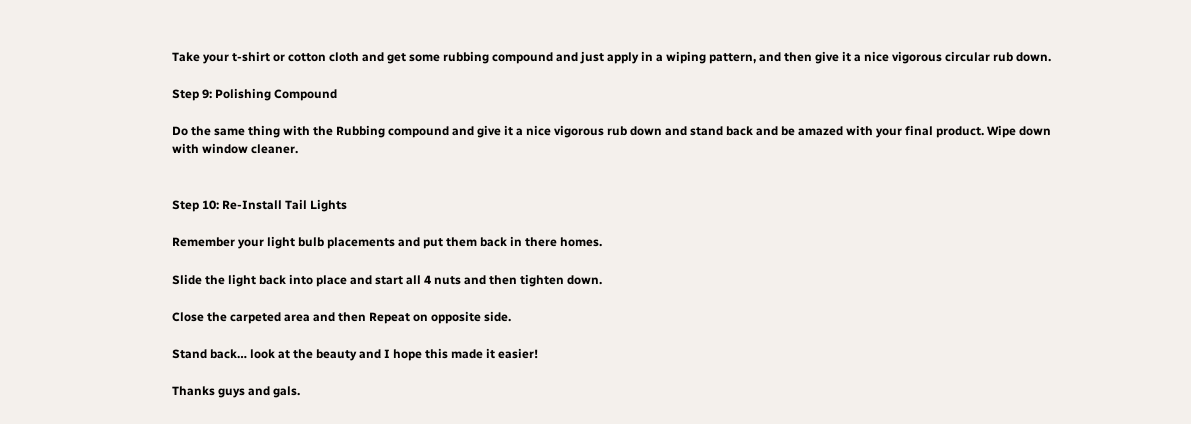Take your t-shirt or cotton cloth and get some rubbing compound and just apply in a wiping pattern, and then give it a nice vigorous circular rub down.

Step 9: Polishing Compound

Do the same thing with the Rubbing compound and give it a nice vigorous rub down and stand back and be amazed with your final product. Wipe down with window cleaner.


Step 10: Re-Install Tail Lights

Remember your light bulb placements and put them back in there homes.

Slide the light back into place and start all 4 nuts and then tighten down.

Close the carpeted area and then Repeat on opposite side.

Stand back… look at the beauty and I hope this made it easier!

Thanks guys and gals.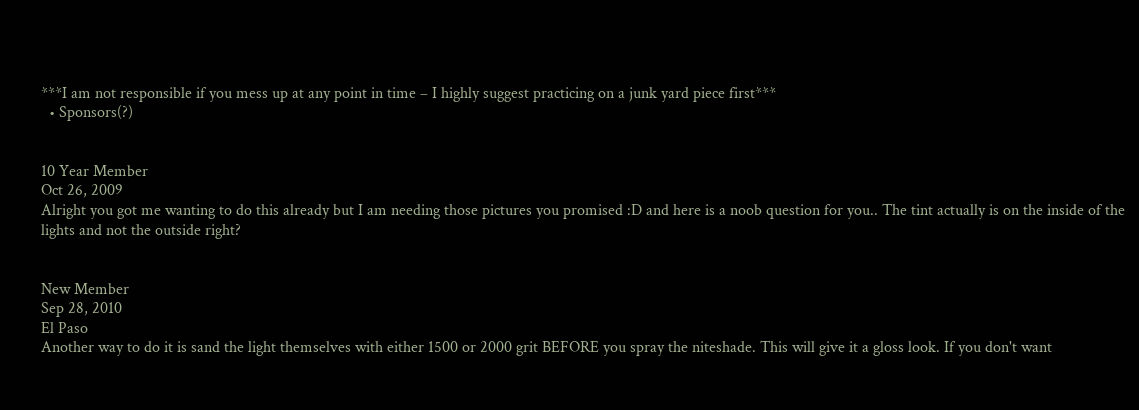***I am not responsible if you mess up at any point in time – I highly suggest practicing on a junk yard piece first***
  • Sponsors(?)


10 Year Member
Oct 26, 2009
Alright you got me wanting to do this already but I am needing those pictures you promised :D and here is a noob question for you.. The tint actually is on the inside of the lights and not the outside right?


New Member
Sep 28, 2010
El Paso
Another way to do it is sand the light themselves with either 1500 or 2000 grit BEFORE you spray the niteshade. This will give it a gloss look. If you don't want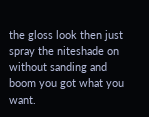the gloss look then just spray the niteshade on without sanding and boom you got what you want.